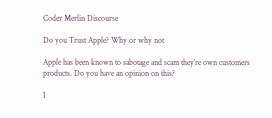Coder Merlin Discourse

Do you Trust Apple? Why or why not

Apple has been known to sabotage and scam they’re own customers products. Do you have an opinion on this?

I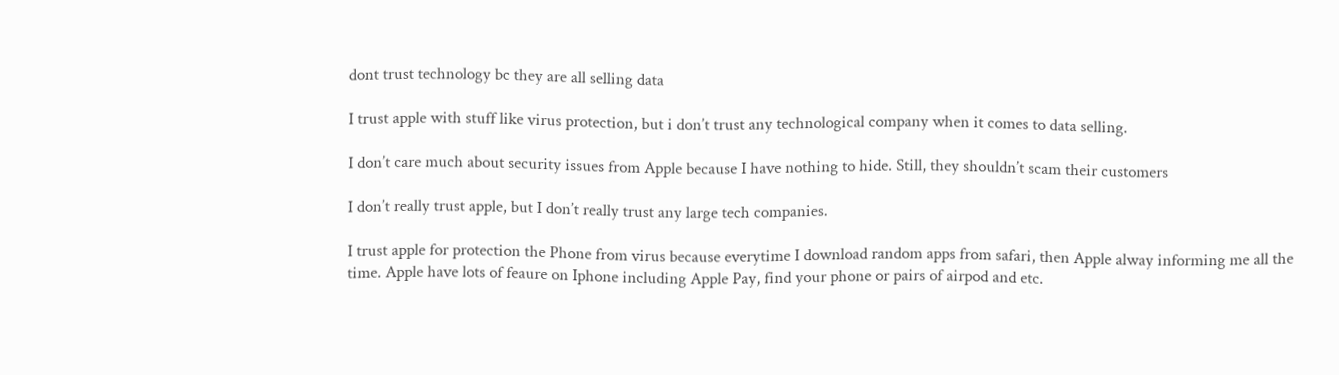dont trust technology bc they are all selling data

I trust apple with stuff like virus protection, but i don’t trust any technological company when it comes to data selling.

I don’t care much about security issues from Apple because I have nothing to hide. Still, they shouldn’t scam their customers

I don’t really trust apple, but I don’t really trust any large tech companies.

I trust apple for protection the Phone from virus because everytime I download random apps from safari, then Apple alway informing me all the time. Apple have lots of feaure on Iphone including Apple Pay, find your phone or pairs of airpod and etc.